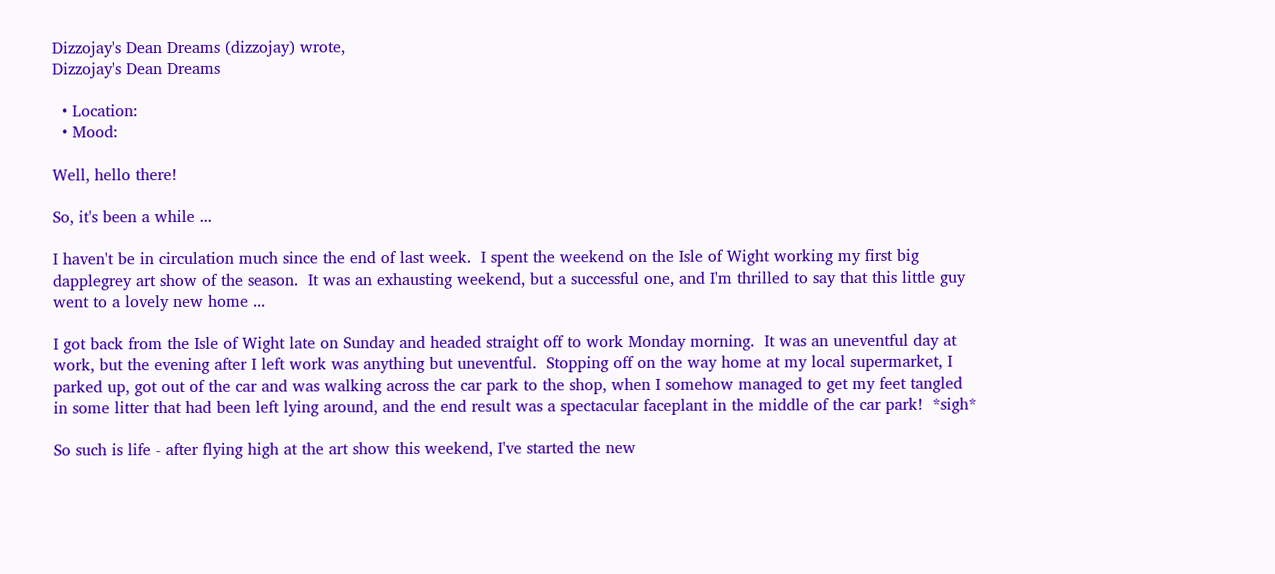Dizzojay's Dean Dreams (dizzojay) wrote,
Dizzojay's Dean Dreams

  • Location:
  • Mood:

Well, hello there!

So, it's been a while ...

I haven't be in circulation much since the end of last week.  I spent the weekend on the Isle of Wight working my first big dapplegrey art show of the season.  It was an exhausting weekend, but a successful one, and I'm thrilled to say that this little guy went to a lovely new home ...

I got back from the Isle of Wight late on Sunday and headed straight off to work Monday morning.  It was an uneventful day at work, but the evening after I left work was anything but uneventful.  Stopping off on the way home at my local supermarket, I parked up, got out of the car and was walking across the car park to the shop, when I somehow managed to get my feet tangled in some litter that had been left lying around, and the end result was a spectacular faceplant in the middle of the car park!  *sigh*

So such is life - after flying high at the art show this weekend, I've started the new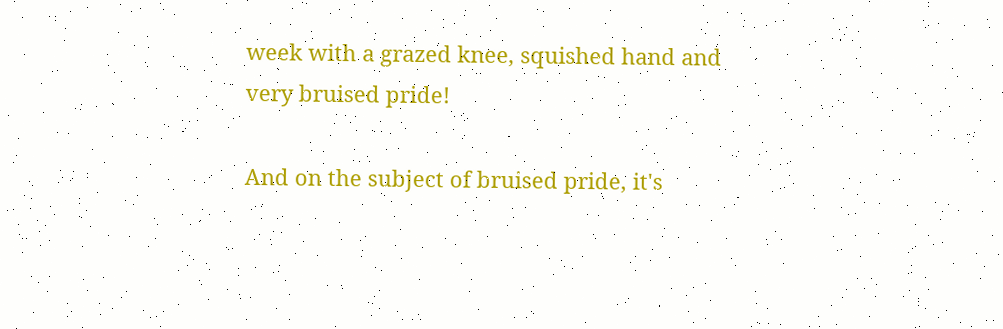week with a grazed knee, squished hand and very bruised pride!

And on the subject of bruised pride, it's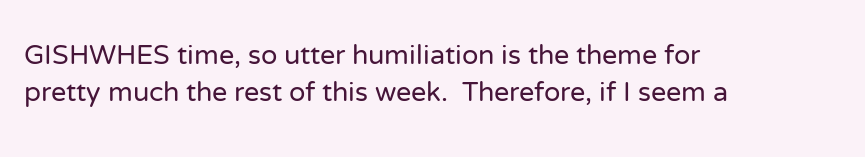GISHWHES time, so utter humiliation is the theme for pretty much the rest of this week.  Therefore, if I seem a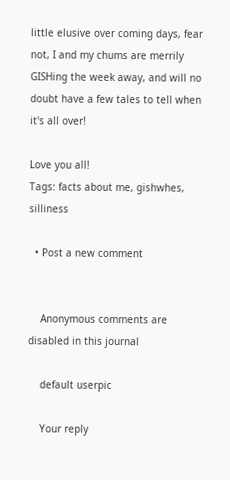little elusive over coming days, fear not, I and my chums are merrily GISHing the week away, and will no doubt have a few tales to tell when it's all over!

Love you all!
Tags: facts about me, gishwhes, silliness

  • Post a new comment


    Anonymous comments are disabled in this journal

    default userpic

    Your reply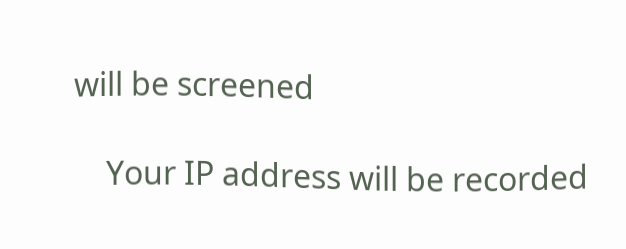will be screened

    Your IP address will be recorded